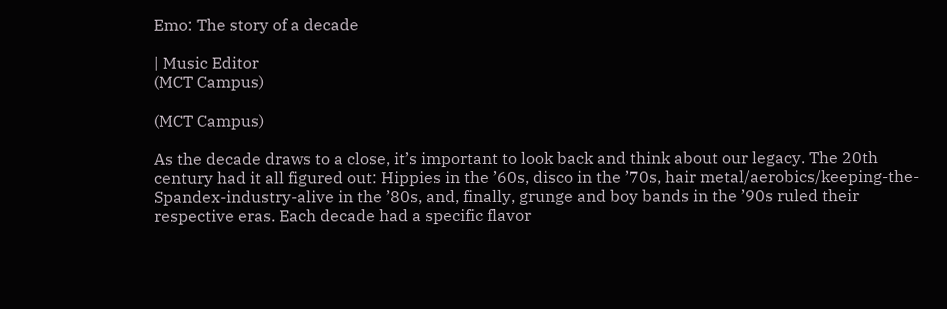Emo: The story of a decade

| Music Editor
(MCT Campus)

(MCT Campus)

As the decade draws to a close, it’s important to look back and think about our legacy. The 20th century had it all figured out: Hippies in the ’60s, disco in the ’70s, hair metal/aerobics/keeping-the-Spandex-industry-alive in the ’80s, and, finally, grunge and boy bands in the ’90s ruled their respective eras. Each decade had a specific flavor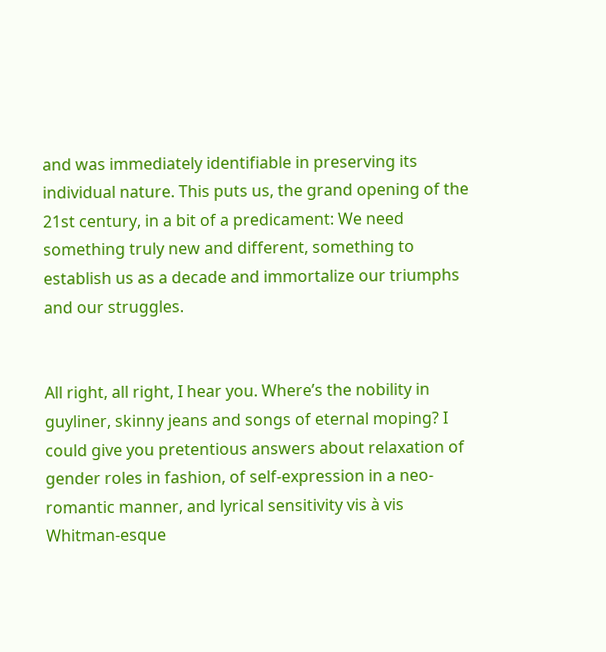and was immediately identifiable in preserving its individual nature. This puts us, the grand opening of the 21st century, in a bit of a predicament: We need something truly new and different, something to establish us as a decade and immortalize our triumphs and our struggles.


All right, all right, I hear you. Where’s the nobility in guyliner, skinny jeans and songs of eternal moping? I could give you pretentious answers about relaxation of gender roles in fashion, of self-expression in a neo-romantic manner, and lyrical sensitivity vis à vis Whitman-esque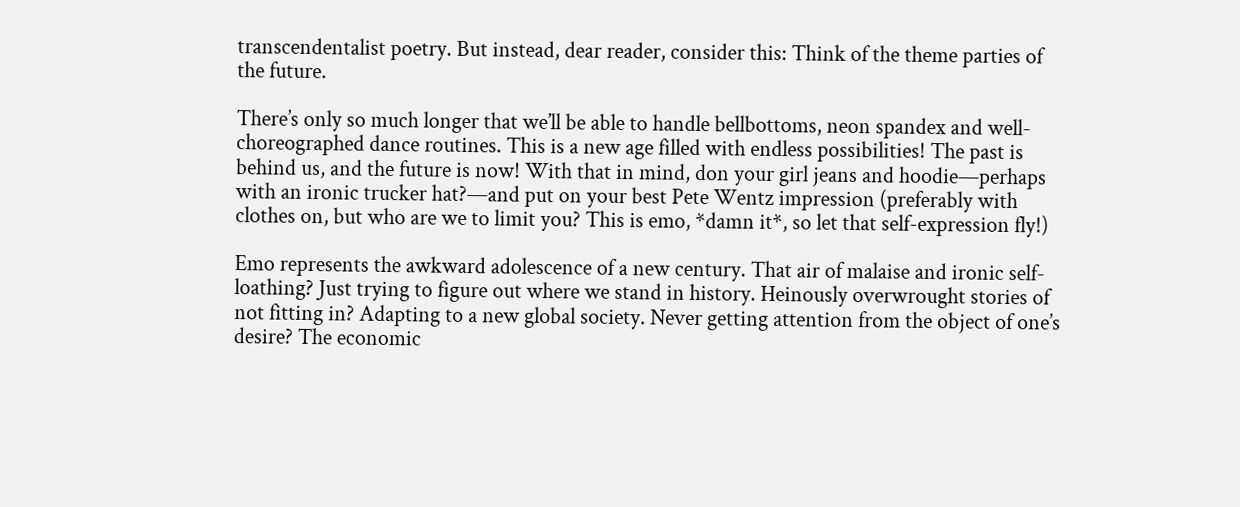transcendentalist poetry. But instead, dear reader, consider this: Think of the theme parties of the future.

There’s only so much longer that we’ll be able to handle bellbottoms, neon spandex and well-choreographed dance routines. This is a new age filled with endless possibilities! The past is behind us, and the future is now! With that in mind, don your girl jeans and hoodie—perhaps with an ironic trucker hat?—and put on your best Pete Wentz impression (preferably with clothes on, but who are we to limit you? This is emo, *damn it*, so let that self-expression fly!)

Emo represents the awkward adolescence of a new century. That air of malaise and ironic self-loathing? Just trying to figure out where we stand in history. Heinously overwrought stories of not fitting in? Adapting to a new global society. Never getting attention from the object of one’s desire? The economic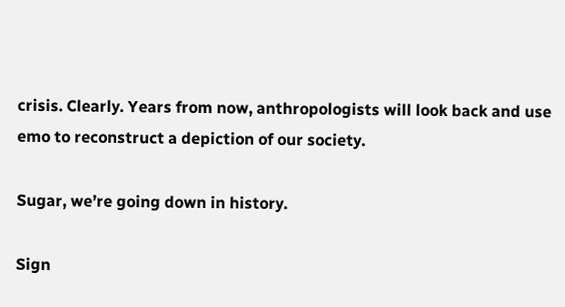crisis. Clearly. Years from now, anthropologists will look back and use emo to reconstruct a depiction of our society.

Sugar, we’re going down in history.

Sign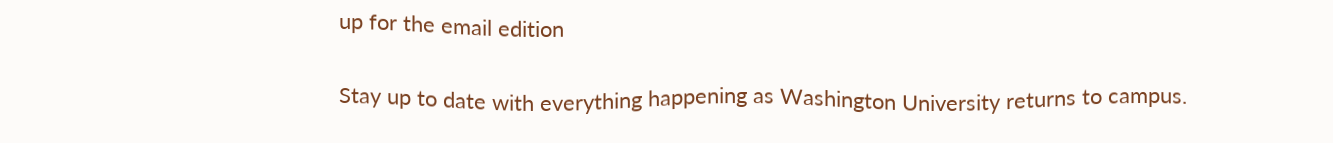up for the email edition

Stay up to date with everything happening as Washington University returns to campus.